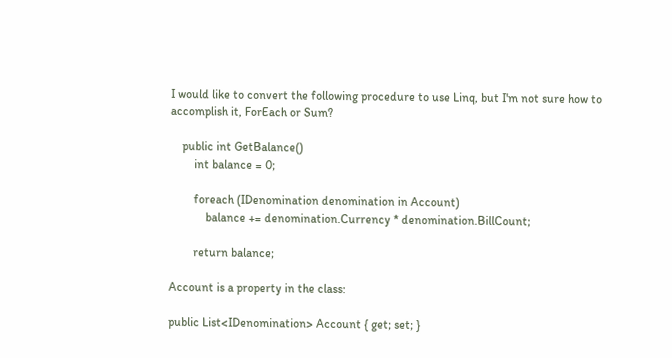I would like to convert the following procedure to use Linq, but I'm not sure how to accomplish it, ForEach or Sum?

    public int GetBalance()
        int balance = 0;

        foreach (IDenomination denomination in Account)
            balance += denomination.Currency * denomination.BillCount;

        return balance;

Account is a property in the class:

public List<IDenomination> Account { get; set; }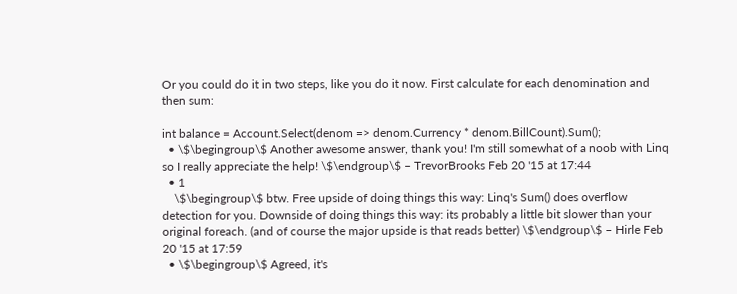Or you could do it in two steps, like you do it now. First calculate for each denomination and then sum:

int balance = Account.Select(denom => denom.Currency * denom.BillCount).Sum();
  • \$\begingroup\$ Another awesome answer, thank you! I'm still somewhat of a noob with Linq so I really appreciate the help! \$\endgroup\$ – TrevorBrooks Feb 20 '15 at 17:44
  • 1
    \$\begingroup\$ btw. Free upside of doing things this way: Linq's Sum() does overflow detection for you. Downside of doing things this way: its probably a little bit slower than your original foreach. (and of course the major upside is that reads better) \$\endgroup\$ – Hirle Feb 20 '15 at 17:59
  • \$\begingroup\$ Agreed, it's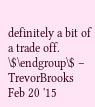definitely a bit of a trade off. \$\endgroup\$ – TrevorBrooks Feb 20 '15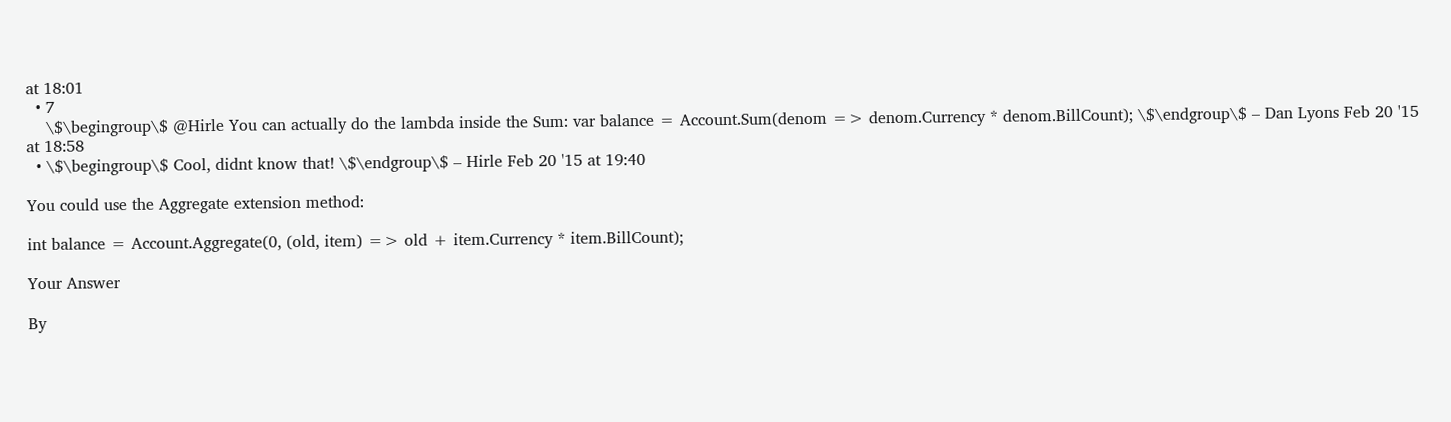at 18:01
  • 7
    \$\begingroup\$ @Hirle You can actually do the lambda inside the Sum: var balance = Account.Sum(denom => denom.Currency * denom.BillCount); \$\endgroup\$ – Dan Lyons Feb 20 '15 at 18:58
  • \$\begingroup\$ Cool, didnt know that! \$\endgroup\$ – Hirle Feb 20 '15 at 19:40

You could use the Aggregate extension method:

int balance = Account.Aggregate(0, (old, item) => old + item.Currency * item.BillCount);

Your Answer

By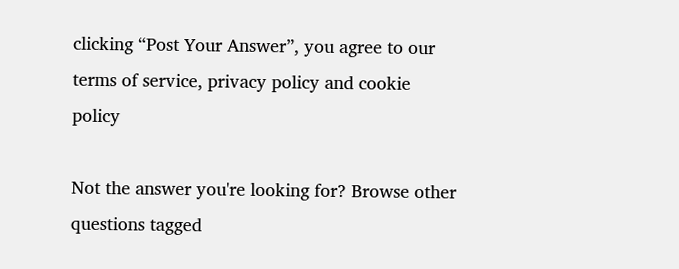clicking “Post Your Answer”, you agree to our terms of service, privacy policy and cookie policy

Not the answer you're looking for? Browse other questions tagged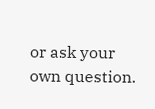or ask your own question.